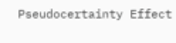Pseudocertainty Effect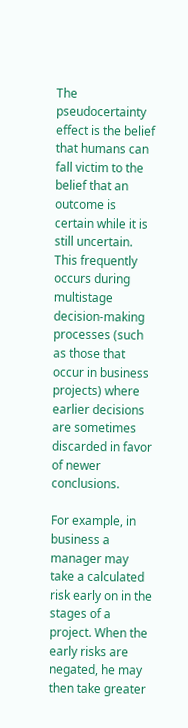The pseudocertainty effect is the belief that humans can fall victim to the belief that an outcome is certain while it is still uncertain. This frequently occurs during multistage decision-making processes (such as those that occur in business projects) where earlier decisions are sometimes discarded in favor of newer conclusions.

For example, in business a manager may take a calculated risk early on in the stages of a project. When the early risks are negated, he may then take greater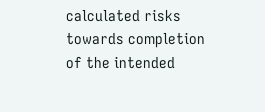calculated risks towards completion of the intended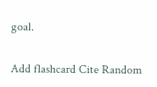goal.

Add flashcard Cite Random